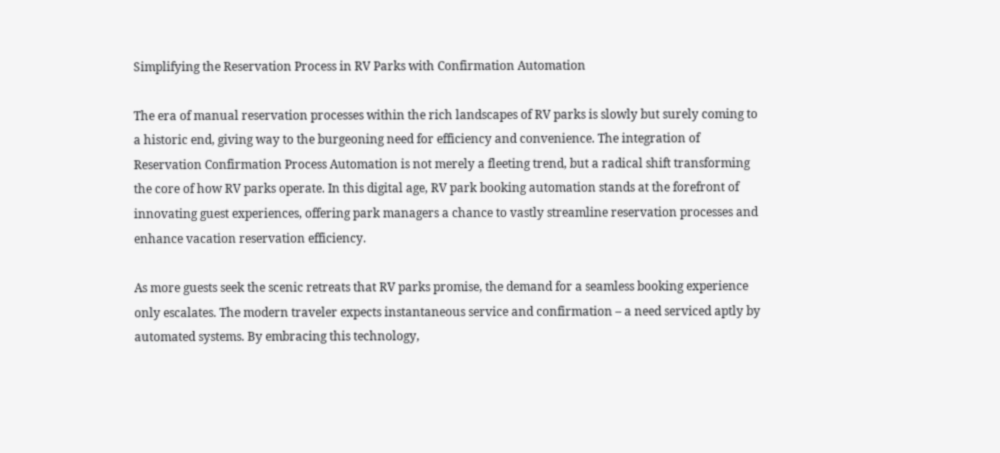Simplifying the Reservation Process in RV Parks with Confirmation Automation

The era of manual reservation processes within the rich landscapes of RV parks is slowly but surely coming to a historic end, giving way to the burgeoning need for efficiency and convenience. The integration of Reservation Confirmation Process Automation is not merely a fleeting trend, but a radical shift transforming the core of how RV parks operate. In this digital age, RV park booking automation stands at the forefront of innovating guest experiences, offering park managers a chance to vastly streamline reservation processes and enhance vacation reservation efficiency.

As more guests seek the scenic retreats that RV parks promise, the demand for a seamless booking experience only escalates. The modern traveler expects instantaneous service and confirmation – a need serviced aptly by automated systems. By embracing this technology,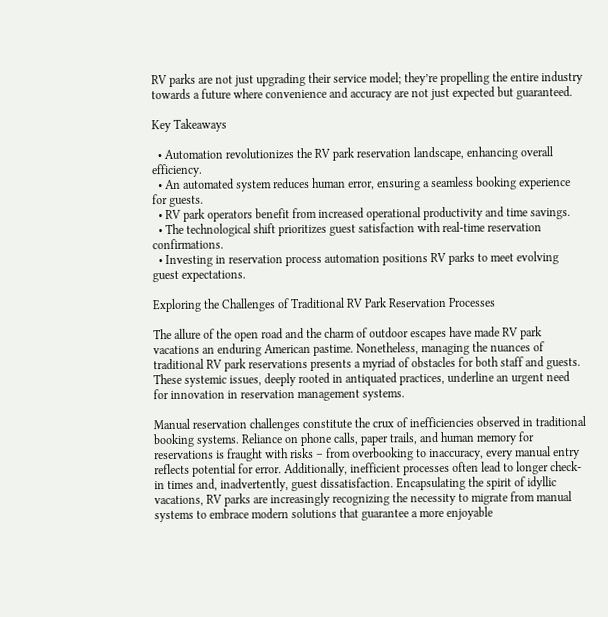RV parks are not just upgrading their service model; they’re propelling the entire industry towards a future where convenience and accuracy are not just expected but guaranteed.

Key Takeaways

  • Automation revolutionizes the RV park reservation landscape, enhancing overall efficiency.
  • An automated system reduces human error, ensuring a seamless booking experience for guests.
  • RV park operators benefit from increased operational productivity and time savings.
  • The technological shift prioritizes guest satisfaction with real-time reservation confirmations.
  • Investing in reservation process automation positions RV parks to meet evolving guest expectations.

Exploring the Challenges of Traditional RV Park Reservation Processes

The allure of the open road and the charm of outdoor escapes have made RV park vacations an enduring American pastime. Nonetheless, managing the nuances of traditional RV park reservations presents a myriad of obstacles for both staff and guests. These systemic issues, deeply rooted in antiquated practices, underline an urgent need for innovation in reservation management systems.

Manual reservation challenges constitute the crux of inefficiencies observed in traditional booking systems. Reliance on phone calls, paper trails, and human memory for reservations is fraught with risks – from overbooking to inaccuracy, every manual entry reflects potential for error. Additionally, inefficient processes often lead to longer check-in times and, inadvertently, guest dissatisfaction. Encapsulating the spirit of idyllic vacations, RV parks are increasingly recognizing the necessity to migrate from manual systems to embrace modern solutions that guarantee a more enjoyable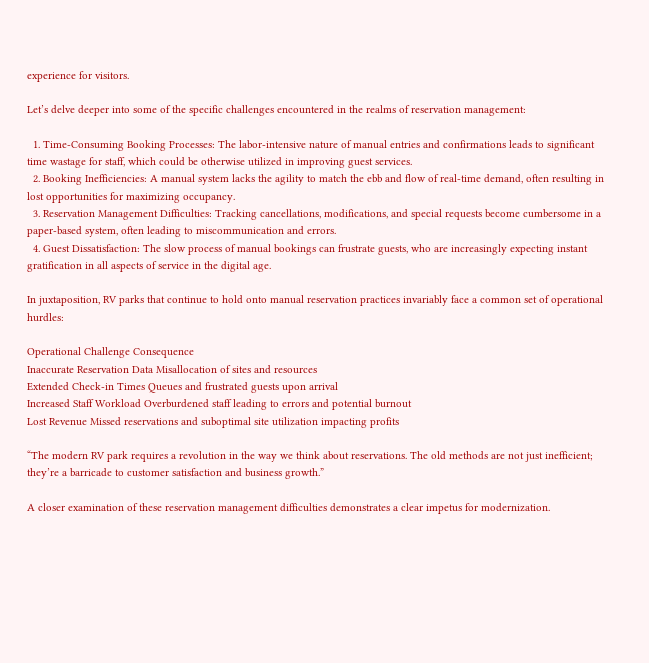experience for visitors.

Let’s delve deeper into some of the specific challenges encountered in the realms of reservation management:

  1. Time-Consuming Booking Processes: The labor-intensive nature of manual entries and confirmations leads to significant time wastage for staff, which could be otherwise utilized in improving guest services.
  2. Booking Inefficiencies: A manual system lacks the agility to match the ebb and flow of real-time demand, often resulting in lost opportunities for maximizing occupancy.
  3. Reservation Management Difficulties: Tracking cancellations, modifications, and special requests become cumbersome in a paper-based system, often leading to miscommunication and errors.
  4. Guest Dissatisfaction: The slow process of manual bookings can frustrate guests, who are increasingly expecting instant gratification in all aspects of service in the digital age.

In juxtaposition, RV parks that continue to hold onto manual reservation practices invariably face a common set of operational hurdles:

Operational Challenge Consequence
Inaccurate Reservation Data Misallocation of sites and resources
Extended Check-in Times Queues and frustrated guests upon arrival
Increased Staff Workload Overburdened staff leading to errors and potential burnout
Lost Revenue Missed reservations and suboptimal site utilization impacting profits

“The modern RV park requires a revolution in the way we think about reservations. The old methods are not just inefficient; they’re a barricade to customer satisfaction and business growth.”

A closer examination of these reservation management difficulties demonstrates a clear impetus for modernization.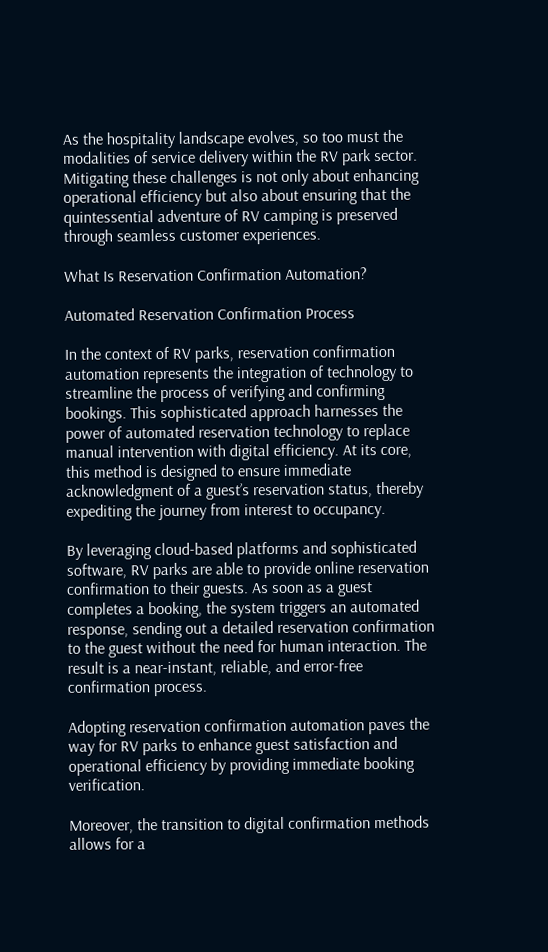As the hospitality landscape evolves, so too must the modalities of service delivery within the RV park sector. Mitigating these challenges is not only about enhancing operational efficiency but also about ensuring that the quintessential adventure of RV camping is preserved through seamless customer experiences.

What Is Reservation Confirmation Automation?

Automated Reservation Confirmation Process

In the context of RV parks, reservation confirmation automation represents the integration of technology to streamline the process of verifying and confirming bookings. This sophisticated approach harnesses the power of automated reservation technology to replace manual intervention with digital efficiency. At its core, this method is designed to ensure immediate acknowledgment of a guest’s reservation status, thereby expediting the journey from interest to occupancy.

By leveraging cloud-based platforms and sophisticated software, RV parks are able to provide online reservation confirmation to their guests. As soon as a guest completes a booking, the system triggers an automated response, sending out a detailed reservation confirmation to the guest without the need for human interaction. The result is a near-instant, reliable, and error-free confirmation process.

Adopting reservation confirmation automation paves the way for RV parks to enhance guest satisfaction and operational efficiency by providing immediate booking verification.

Moreover, the transition to digital confirmation methods allows for a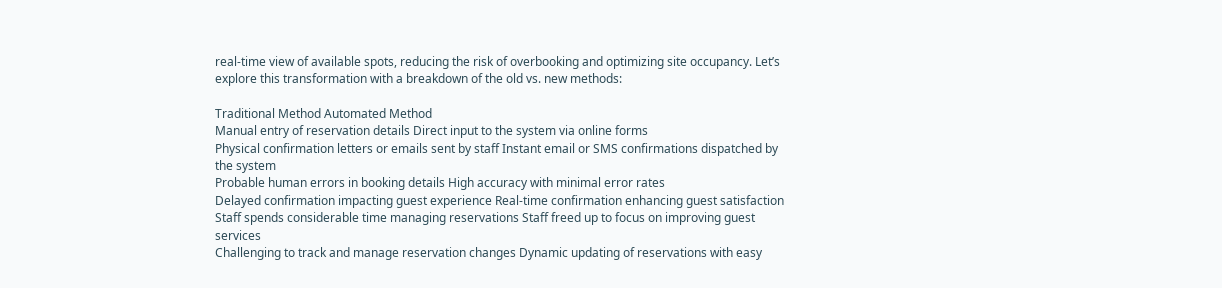real-time view of available spots, reducing the risk of overbooking and optimizing site occupancy. Let’s explore this transformation with a breakdown of the old vs. new methods:

Traditional Method Automated Method
Manual entry of reservation details Direct input to the system via online forms
Physical confirmation letters or emails sent by staff Instant email or SMS confirmations dispatched by the system
Probable human errors in booking details High accuracy with minimal error rates
Delayed confirmation impacting guest experience Real-time confirmation enhancing guest satisfaction
Staff spends considerable time managing reservations Staff freed up to focus on improving guest services
Challenging to track and manage reservation changes Dynamic updating of reservations with easy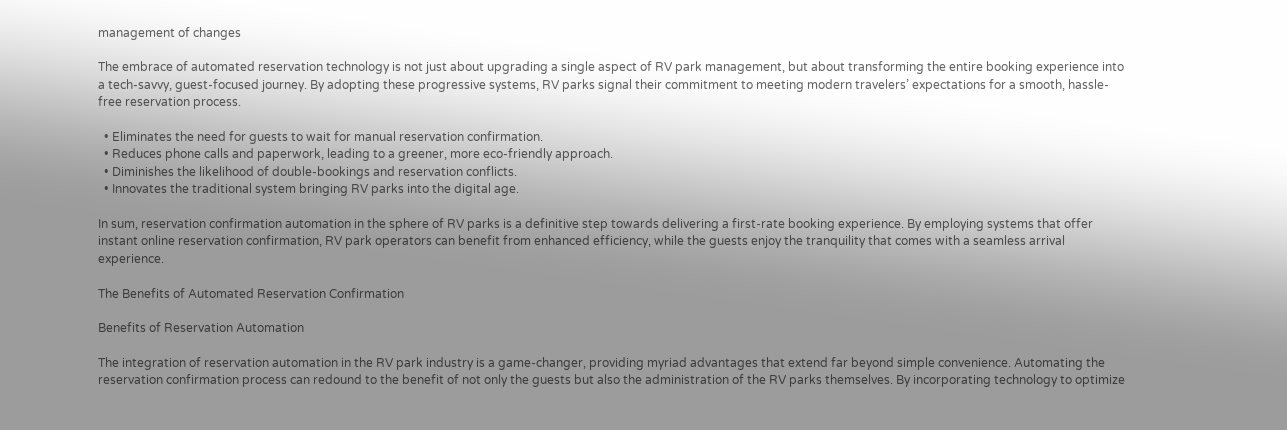management of changes

The embrace of automated reservation technology is not just about upgrading a single aspect of RV park management, but about transforming the entire booking experience into a tech-savvy, guest-focused journey. By adopting these progressive systems, RV parks signal their commitment to meeting modern travelers’ expectations for a smooth, hassle-free reservation process.

  • Eliminates the need for guests to wait for manual reservation confirmation.
  • Reduces phone calls and paperwork, leading to a greener, more eco-friendly approach.
  • Diminishes the likelihood of double-bookings and reservation conflicts.
  • Innovates the traditional system bringing RV parks into the digital age.

In sum, reservation confirmation automation in the sphere of RV parks is a definitive step towards delivering a first-rate booking experience. By employing systems that offer instant online reservation confirmation, RV park operators can benefit from enhanced efficiency, while the guests enjoy the tranquility that comes with a seamless arrival experience.

The Benefits of Automated Reservation Confirmation

Benefits of Reservation Automation

The integration of reservation automation in the RV park industry is a game-changer, providing myriad advantages that extend far beyond simple convenience. Automating the reservation confirmation process can redound to the benefit of not only the guests but also the administration of the RV parks themselves. By incorporating technology to optimize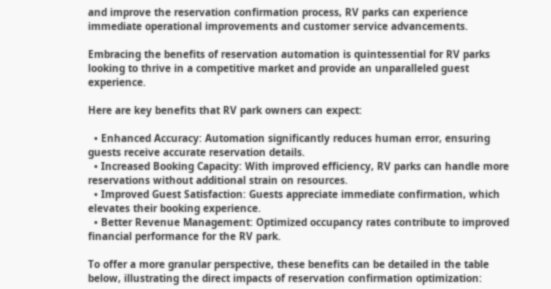and improve the reservation confirmation process, RV parks can experience immediate operational improvements and customer service advancements.

Embracing the benefits of reservation automation is quintessential for RV parks looking to thrive in a competitive market and provide an unparalleled guest experience.

Here are key benefits that RV park owners can expect:

  • Enhanced Accuracy: Automation significantly reduces human error, ensuring guests receive accurate reservation details.
  • Increased Booking Capacity: With improved efficiency, RV parks can handle more reservations without additional strain on resources.
  • Improved Guest Satisfaction: Guests appreciate immediate confirmation, which elevates their booking experience.
  • Better Revenue Management: Optimized occupancy rates contribute to improved financial performance for the RV park.

To offer a more granular perspective, these benefits can be detailed in the table below, illustrating the direct impacts of reservation confirmation optimization: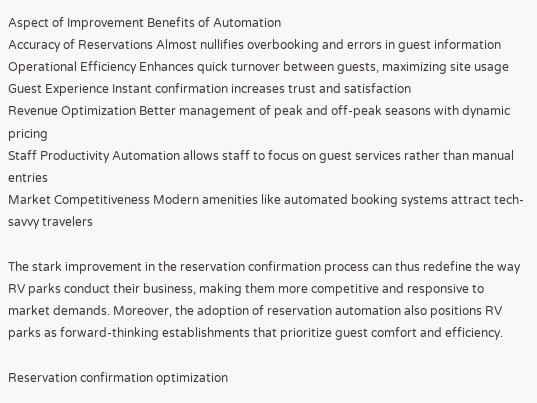Aspect of Improvement Benefits of Automation
Accuracy of Reservations Almost nullifies overbooking and errors in guest information
Operational Efficiency Enhances quick turnover between guests, maximizing site usage
Guest Experience Instant confirmation increases trust and satisfaction
Revenue Optimization Better management of peak and off-peak seasons with dynamic pricing
Staff Productivity Automation allows staff to focus on guest services rather than manual entries
Market Competitiveness Modern amenities like automated booking systems attract tech-savvy travelers

The stark improvement in the reservation confirmation process can thus redefine the way RV parks conduct their business, making them more competitive and responsive to market demands. Moreover, the adoption of reservation automation also positions RV parks as forward-thinking establishments that prioritize guest comfort and efficiency.

Reservation confirmation optimization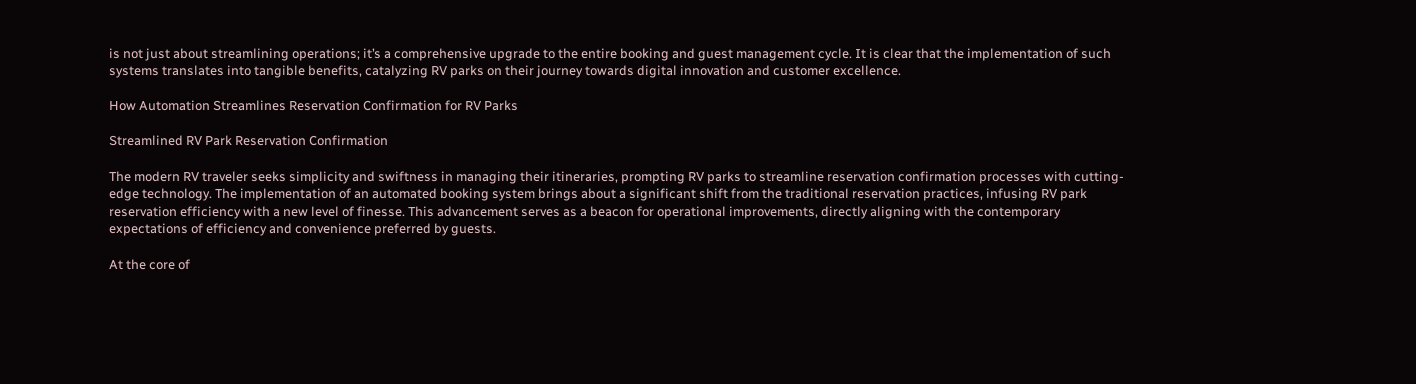is not just about streamlining operations; it’s a comprehensive upgrade to the entire booking and guest management cycle. It is clear that the implementation of such systems translates into tangible benefits, catalyzing RV parks on their journey towards digital innovation and customer excellence.

How Automation Streamlines Reservation Confirmation for RV Parks

Streamlined RV Park Reservation Confirmation

The modern RV traveler seeks simplicity and swiftness in managing their itineraries, prompting RV parks to streamline reservation confirmation processes with cutting-edge technology. The implementation of an automated booking system brings about a significant shift from the traditional reservation practices, infusing RV park reservation efficiency with a new level of finesse. This advancement serves as a beacon for operational improvements, directly aligning with the contemporary expectations of efficiency and convenience preferred by guests.

At the core of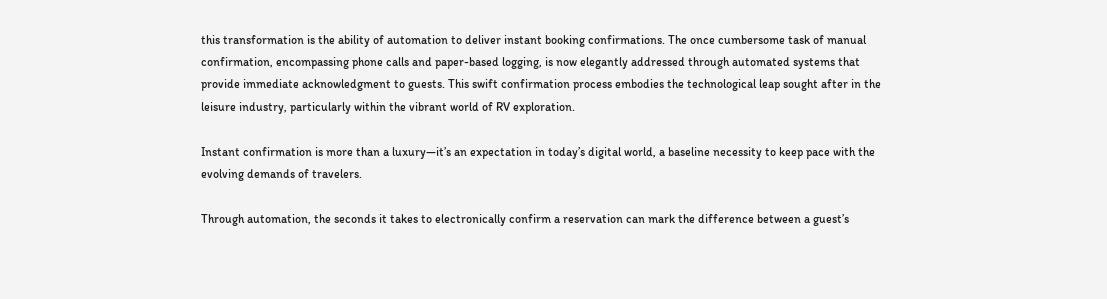this transformation is the ability of automation to deliver instant booking confirmations. The once cumbersome task of manual confirmation, encompassing phone calls and paper-based logging, is now elegantly addressed through automated systems that provide immediate acknowledgment to guests. This swift confirmation process embodies the technological leap sought after in the leisure industry, particularly within the vibrant world of RV exploration.

Instant confirmation is more than a luxury—it’s an expectation in today’s digital world, a baseline necessity to keep pace with the evolving demands of travelers.

Through automation, the seconds it takes to electronically confirm a reservation can mark the difference between a guest’s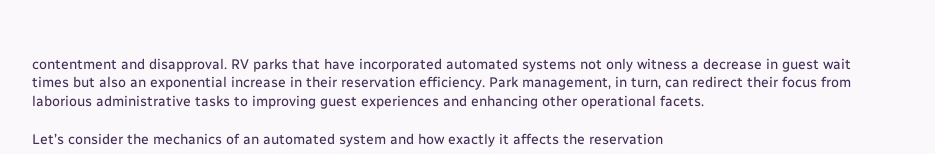contentment and disapproval. RV parks that have incorporated automated systems not only witness a decrease in guest wait times but also an exponential increase in their reservation efficiency. Park management, in turn, can redirect their focus from laborious administrative tasks to improving guest experiences and enhancing other operational facets.

Let’s consider the mechanics of an automated system and how exactly it affects the reservation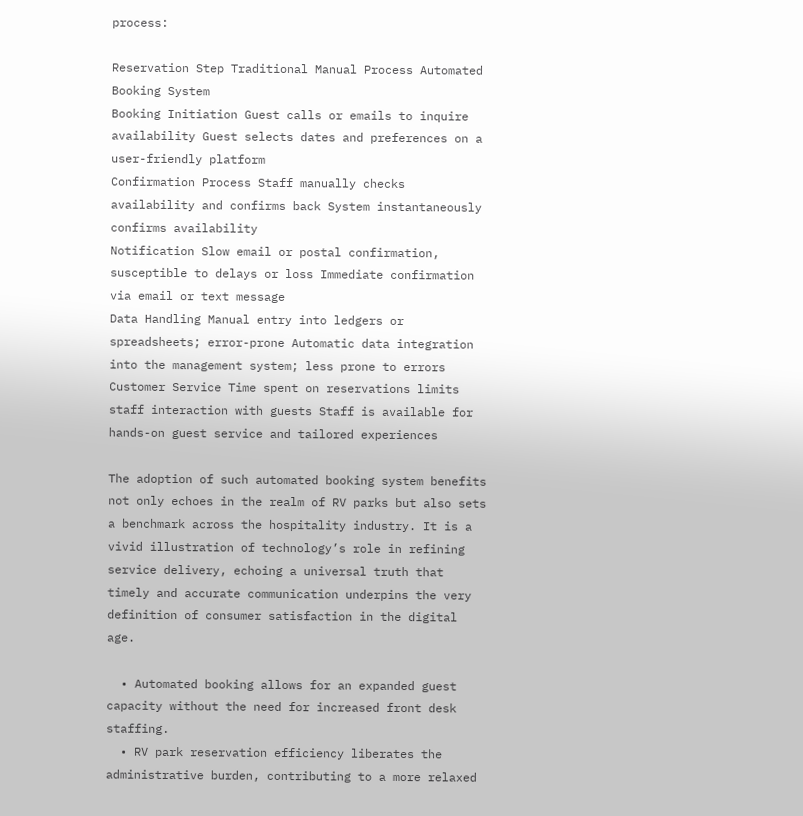process:

Reservation Step Traditional Manual Process Automated Booking System
Booking Initiation Guest calls or emails to inquire availability Guest selects dates and preferences on a user-friendly platform
Confirmation Process Staff manually checks availability and confirms back System instantaneously confirms availability
Notification Slow email or postal confirmation, susceptible to delays or loss Immediate confirmation via email or text message
Data Handling Manual entry into ledgers or spreadsheets; error-prone Automatic data integration into the management system; less prone to errors
Customer Service Time spent on reservations limits staff interaction with guests Staff is available for hands-on guest service and tailored experiences

The adoption of such automated booking system benefits not only echoes in the realm of RV parks but also sets a benchmark across the hospitality industry. It is a vivid illustration of technology’s role in refining service delivery, echoing a universal truth that timely and accurate communication underpins the very definition of consumer satisfaction in the digital age.

  • Automated booking allows for an expanded guest capacity without the need for increased front desk staffing.
  • RV park reservation efficiency liberates the administrative burden, contributing to a more relaxed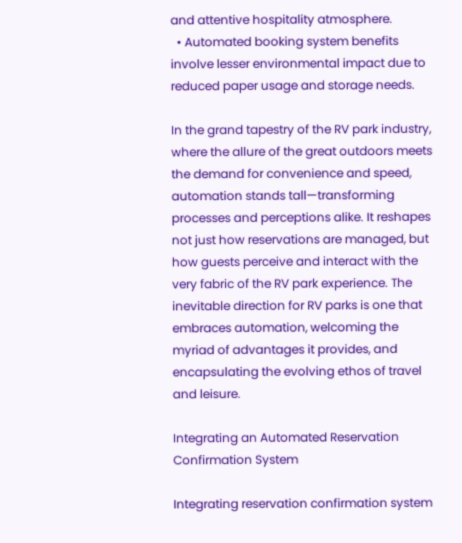and attentive hospitality atmosphere.
  • Automated booking system benefits involve lesser environmental impact due to reduced paper usage and storage needs.

In the grand tapestry of the RV park industry, where the allure of the great outdoors meets the demand for convenience and speed, automation stands tall—transforming processes and perceptions alike. It reshapes not just how reservations are managed, but how guests perceive and interact with the very fabric of the RV park experience. The inevitable direction for RV parks is one that embraces automation, welcoming the myriad of advantages it provides, and encapsulating the evolving ethos of travel and leisure.

Integrating an Automated Reservation Confirmation System

Integrating reservation confirmation system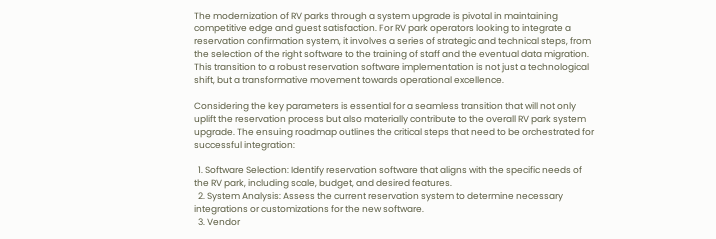The modernization of RV parks through a system upgrade is pivotal in maintaining competitive edge and guest satisfaction. For RV park operators looking to integrate a reservation confirmation system, it involves a series of strategic and technical steps, from the selection of the right software to the training of staff and the eventual data migration. This transition to a robust reservation software implementation is not just a technological shift, but a transformative movement towards operational excellence.

Considering the key parameters is essential for a seamless transition that will not only uplift the reservation process but also materially contribute to the overall RV park system upgrade. The ensuing roadmap outlines the critical steps that need to be orchestrated for successful integration:

  1. Software Selection: Identify reservation software that aligns with the specific needs of the RV park, including scale, budget, and desired features.
  2. System Analysis: Assess the current reservation system to determine necessary integrations or customizations for the new software.
  3. Vendor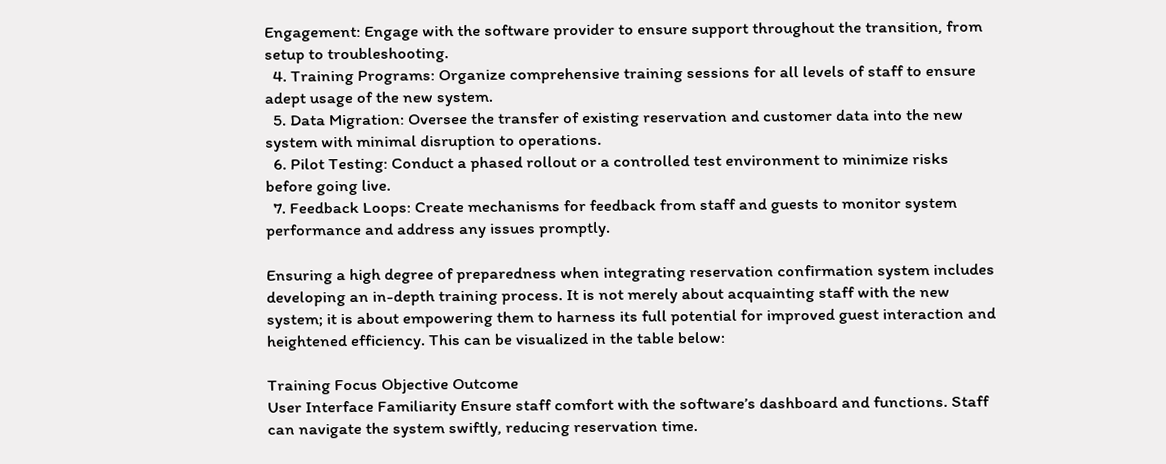Engagement: Engage with the software provider to ensure support throughout the transition, from setup to troubleshooting.
  4. Training Programs: Organize comprehensive training sessions for all levels of staff to ensure adept usage of the new system.
  5. Data Migration: Oversee the transfer of existing reservation and customer data into the new system with minimal disruption to operations.
  6. Pilot Testing: Conduct a phased rollout or a controlled test environment to minimize risks before going live.
  7. Feedback Loops: Create mechanisms for feedback from staff and guests to monitor system performance and address any issues promptly.

Ensuring a high degree of preparedness when integrating reservation confirmation system includes developing an in-depth training process. It is not merely about acquainting staff with the new system; it is about empowering them to harness its full potential for improved guest interaction and heightened efficiency. This can be visualized in the table below:

Training Focus Objective Outcome
User Interface Familiarity Ensure staff comfort with the software’s dashboard and functions. Staff can navigate the system swiftly, reducing reservation time.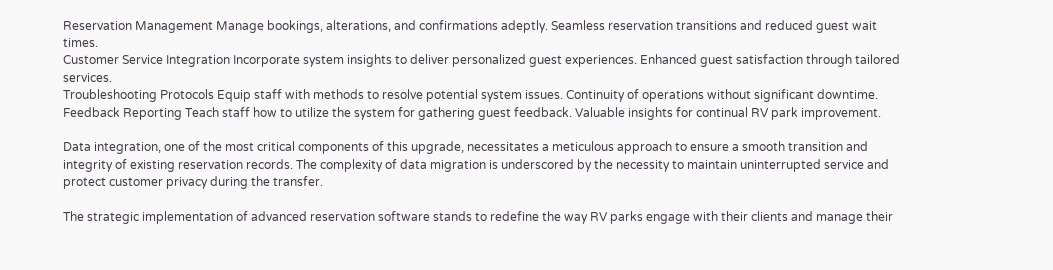Reservation Management Manage bookings, alterations, and confirmations adeptly. Seamless reservation transitions and reduced guest wait times.
Customer Service Integration Incorporate system insights to deliver personalized guest experiences. Enhanced guest satisfaction through tailored services.
Troubleshooting Protocols Equip staff with methods to resolve potential system issues. Continuity of operations without significant downtime.
Feedback Reporting Teach staff how to utilize the system for gathering guest feedback. Valuable insights for continual RV park improvement.

Data integration, one of the most critical components of this upgrade, necessitates a meticulous approach to ensure a smooth transition and integrity of existing reservation records. The complexity of data migration is underscored by the necessity to maintain uninterrupted service and protect customer privacy during the transfer.

The strategic implementation of advanced reservation software stands to redefine the way RV parks engage with their clients and manage their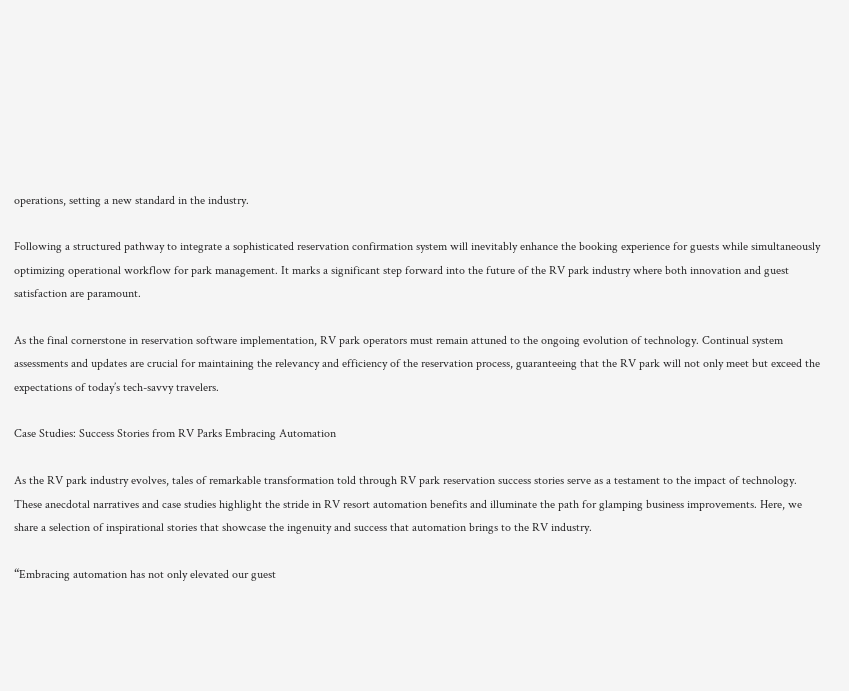operations, setting a new standard in the industry.

Following a structured pathway to integrate a sophisticated reservation confirmation system will inevitably enhance the booking experience for guests while simultaneously optimizing operational workflow for park management. It marks a significant step forward into the future of the RV park industry where both innovation and guest satisfaction are paramount.

As the final cornerstone in reservation software implementation, RV park operators must remain attuned to the ongoing evolution of technology. Continual system assessments and updates are crucial for maintaining the relevancy and efficiency of the reservation process, guaranteeing that the RV park will not only meet but exceed the expectations of today’s tech-savvy travelers.

Case Studies: Success Stories from RV Parks Embracing Automation

As the RV park industry evolves, tales of remarkable transformation told through RV park reservation success stories serve as a testament to the impact of technology. These anecdotal narratives and case studies highlight the stride in RV resort automation benefits and illuminate the path for glamping business improvements. Here, we share a selection of inspirational stories that showcase the ingenuity and success that automation brings to the RV industry.

“Embracing automation has not only elevated our guest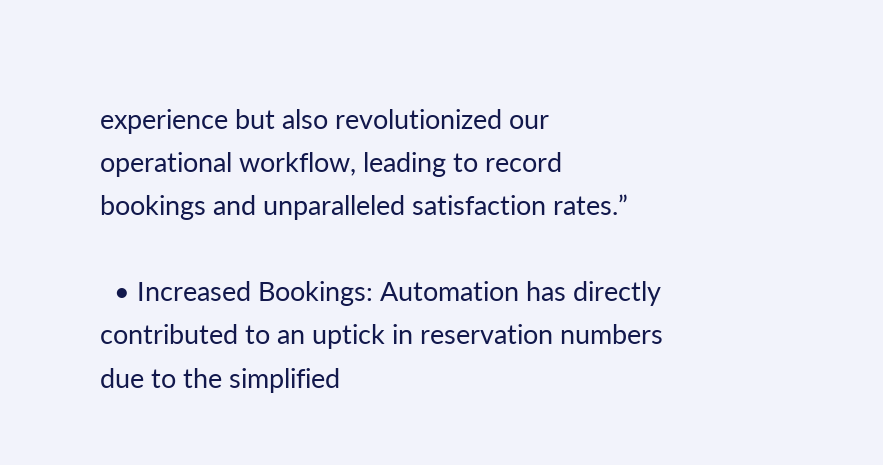experience but also revolutionized our operational workflow, leading to record bookings and unparalleled satisfaction rates.”

  • Increased Bookings: Automation has directly contributed to an uptick in reservation numbers due to the simplified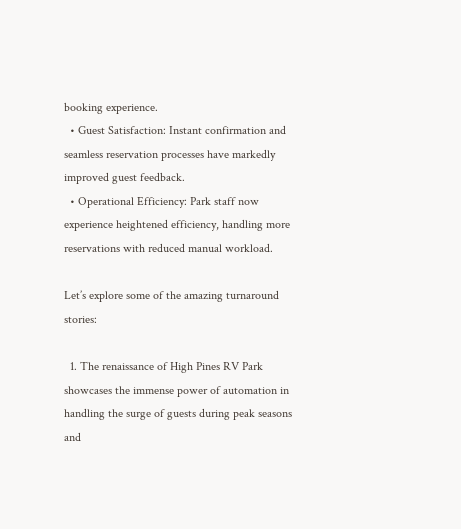booking experience.
  • Guest Satisfaction: Instant confirmation and seamless reservation processes have markedly improved guest feedback.
  • Operational Efficiency: Park staff now experience heightened efficiency, handling more reservations with reduced manual workload.

Let’s explore some of the amazing turnaround stories:

  1. The renaissance of High Pines RV Park showcases the immense power of automation in handling the surge of guests during peak seasons and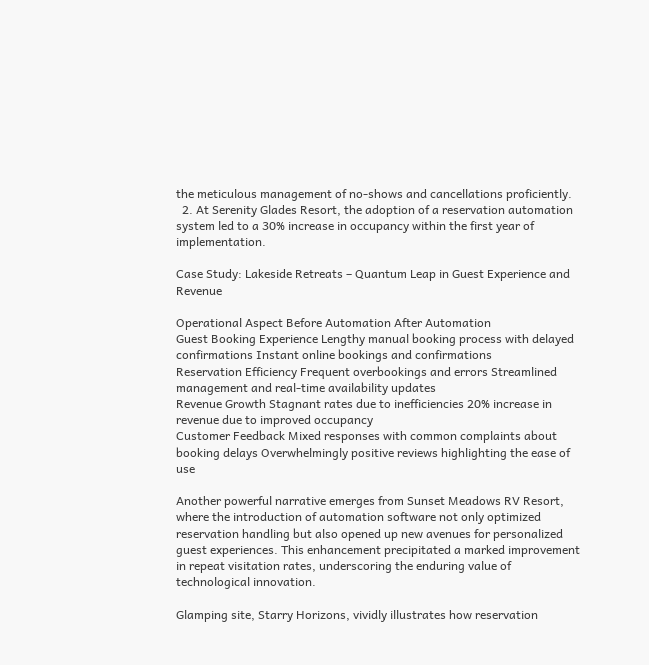the meticulous management of no-shows and cancellations proficiently.
  2. At Serenity Glades Resort, the adoption of a reservation automation system led to a 30% increase in occupancy within the first year of implementation.

Case Study: Lakeside Retreats – Quantum Leap in Guest Experience and Revenue

Operational Aspect Before Automation After Automation
Guest Booking Experience Lengthy manual booking process with delayed confirmations Instant online bookings and confirmations
Reservation Efficiency Frequent overbookings and errors Streamlined management and real-time availability updates
Revenue Growth Stagnant rates due to inefficiencies 20% increase in revenue due to improved occupancy
Customer Feedback Mixed responses with common complaints about booking delays Overwhelmingly positive reviews highlighting the ease of use

Another powerful narrative emerges from Sunset Meadows RV Resort, where the introduction of automation software not only optimized reservation handling but also opened up new avenues for personalized guest experiences. This enhancement precipitated a marked improvement in repeat visitation rates, underscoring the enduring value of technological innovation.

Glamping site, Starry Horizons, vividly illustrates how reservation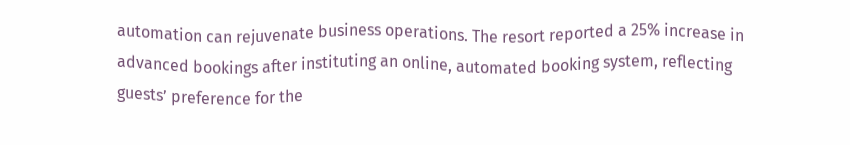automation can rejuvenate business operations. The resort reported a 25% increase in advanced bookings after instituting an online, automated booking system, reflecting guests’ preference for the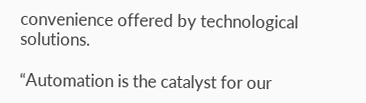convenience offered by technological solutions.

“Automation is the catalyst for our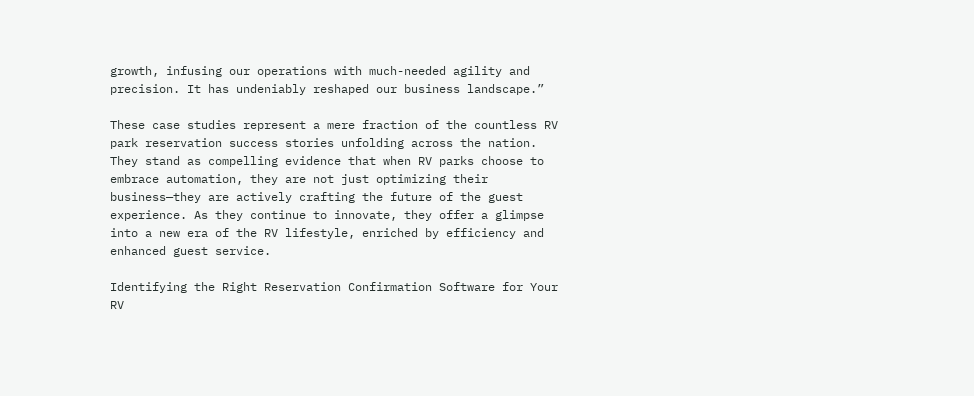growth, infusing our operations with much-needed agility and precision. It has undeniably reshaped our business landscape.”

These case studies represent a mere fraction of the countless RV park reservation success stories unfolding across the nation. They stand as compelling evidence that when RV parks choose to embrace automation, they are not just optimizing their business—they are actively crafting the future of the guest experience. As they continue to innovate, they offer a glimpse into a new era of the RV lifestyle, enriched by efficiency and enhanced guest service.

Identifying the Right Reservation Confirmation Software for Your RV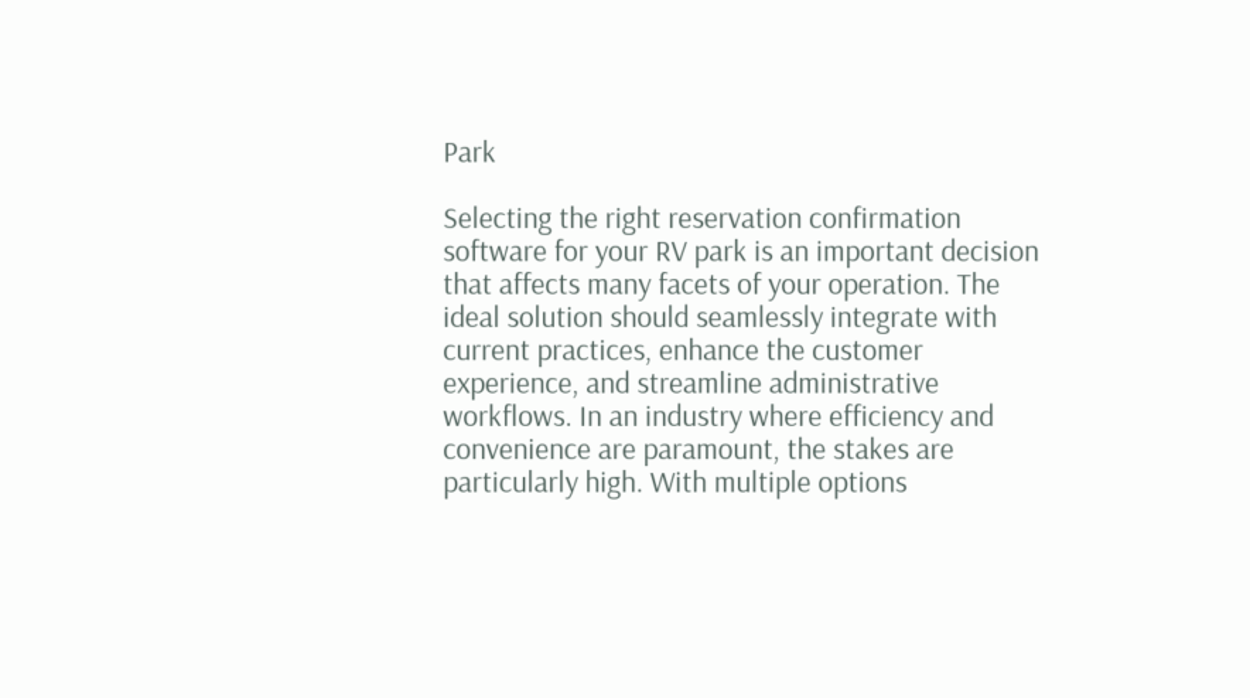Park

Selecting the right reservation confirmation software for your RV park is an important decision that affects many facets of your operation. The ideal solution should seamlessly integrate with current practices, enhance the customer experience, and streamline administrative workflows. In an industry where efficiency and convenience are paramount, the stakes are particularly high. With multiple options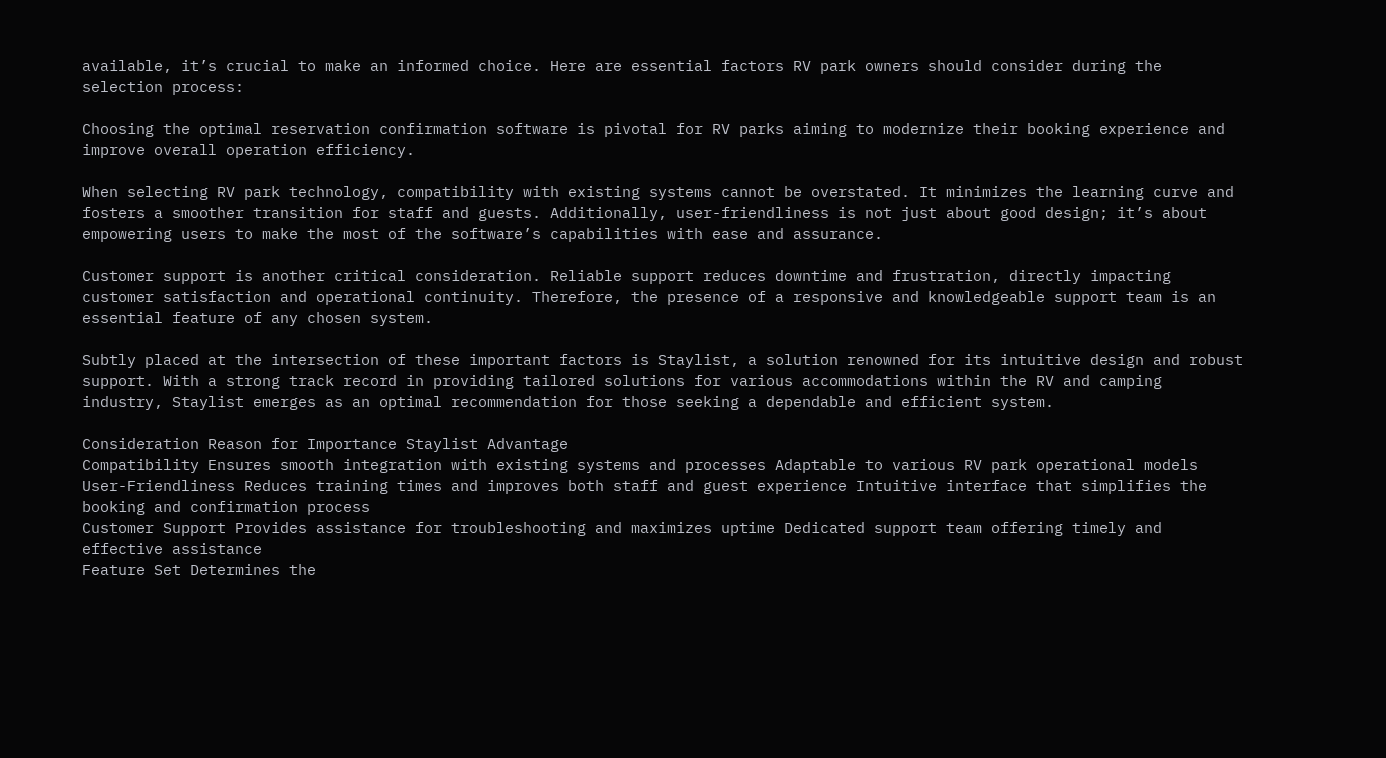available, it’s crucial to make an informed choice. Here are essential factors RV park owners should consider during the selection process:

Choosing the optimal reservation confirmation software is pivotal for RV parks aiming to modernize their booking experience and improve overall operation efficiency.

When selecting RV park technology, compatibility with existing systems cannot be overstated. It minimizes the learning curve and fosters a smoother transition for staff and guests. Additionally, user-friendliness is not just about good design; it’s about empowering users to make the most of the software’s capabilities with ease and assurance.

Customer support is another critical consideration. Reliable support reduces downtime and frustration, directly impacting customer satisfaction and operational continuity. Therefore, the presence of a responsive and knowledgeable support team is an essential feature of any chosen system.

Subtly placed at the intersection of these important factors is Staylist, a solution renowned for its intuitive design and robust support. With a strong track record in providing tailored solutions for various accommodations within the RV and camping industry, Staylist emerges as an optimal recommendation for those seeking a dependable and efficient system.

Consideration Reason for Importance Staylist Advantage
Compatibility Ensures smooth integration with existing systems and processes Adaptable to various RV park operational models
User-Friendliness Reduces training times and improves both staff and guest experience Intuitive interface that simplifies the booking and confirmation process
Customer Support Provides assistance for troubleshooting and maximizes uptime Dedicated support team offering timely and effective assistance
Feature Set Determines the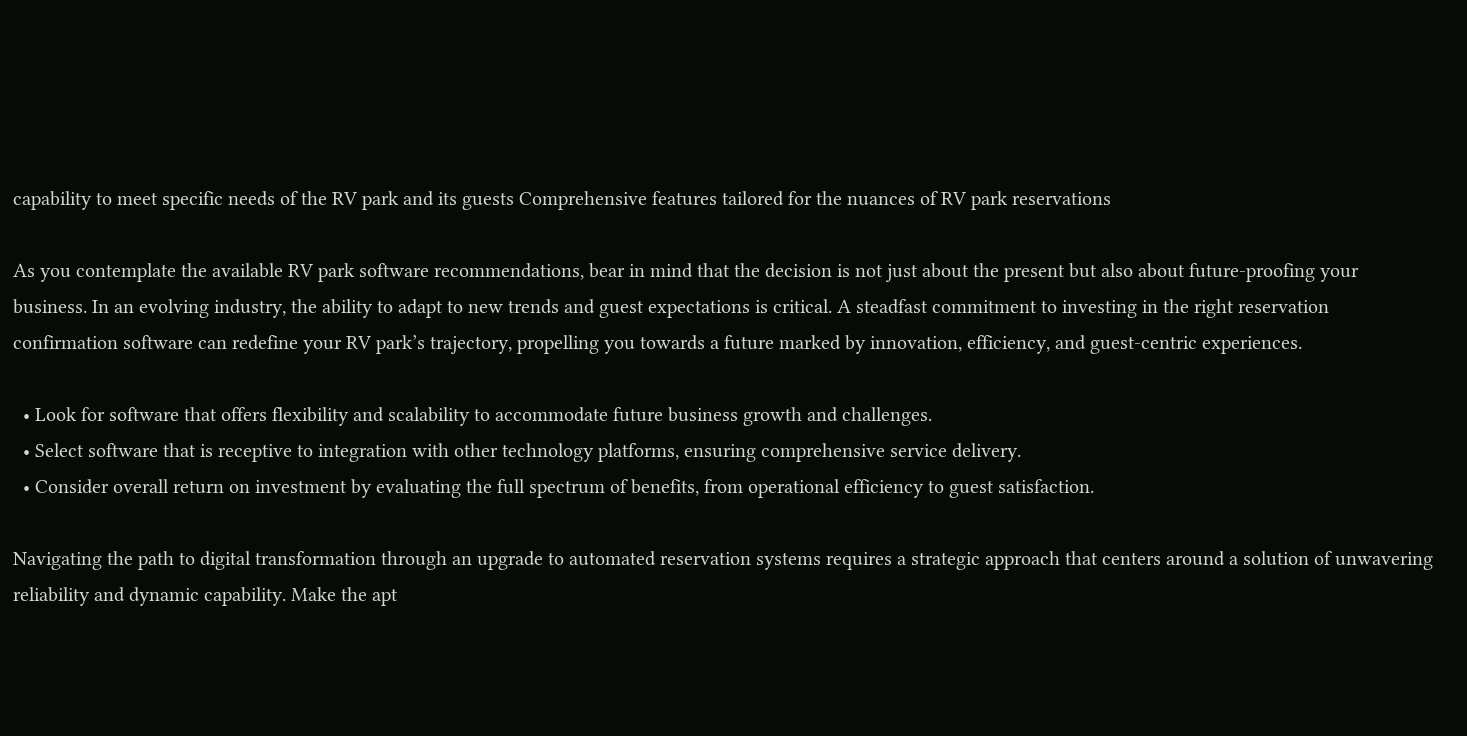capability to meet specific needs of the RV park and its guests Comprehensive features tailored for the nuances of RV park reservations

As you contemplate the available RV park software recommendations, bear in mind that the decision is not just about the present but also about future-proofing your business. In an evolving industry, the ability to adapt to new trends and guest expectations is critical. A steadfast commitment to investing in the right reservation confirmation software can redefine your RV park’s trajectory, propelling you towards a future marked by innovation, efficiency, and guest-centric experiences.

  • Look for software that offers flexibility and scalability to accommodate future business growth and challenges.
  • Select software that is receptive to integration with other technology platforms, ensuring comprehensive service delivery.
  • Consider overall return on investment by evaluating the full spectrum of benefits, from operational efficiency to guest satisfaction.

Navigating the path to digital transformation through an upgrade to automated reservation systems requires a strategic approach that centers around a solution of unwavering reliability and dynamic capability. Make the apt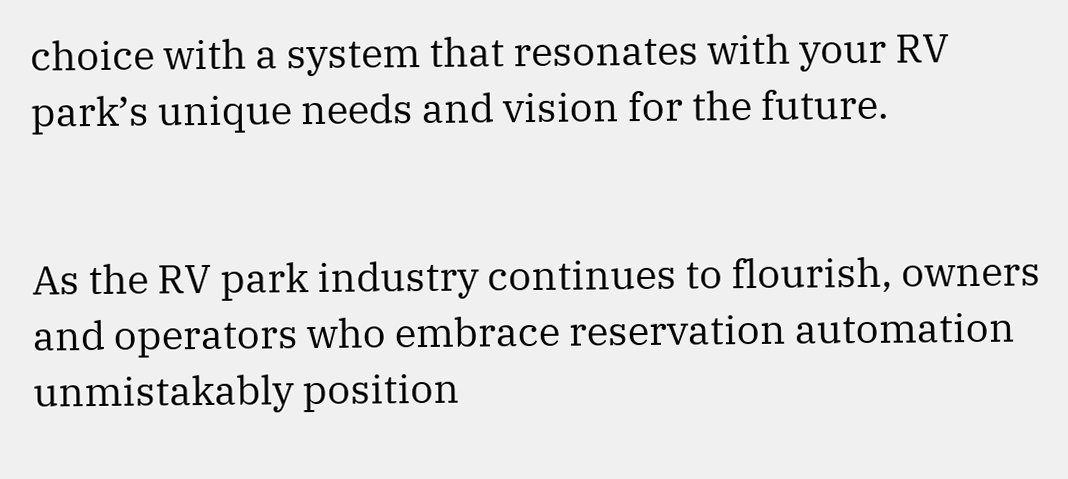choice with a system that resonates with your RV park’s unique needs and vision for the future.


As the RV park industry continues to flourish, owners and operators who embrace reservation automation unmistakably position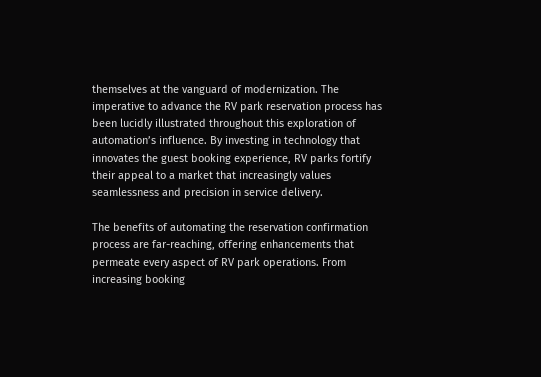themselves at the vanguard of modernization. The imperative to advance the RV park reservation process has been lucidly illustrated throughout this exploration of automation’s influence. By investing in technology that innovates the guest booking experience, RV parks fortify their appeal to a market that increasingly values seamlessness and precision in service delivery.

The benefits of automating the reservation confirmation process are far-reaching, offering enhancements that permeate every aspect of RV park operations. From increasing booking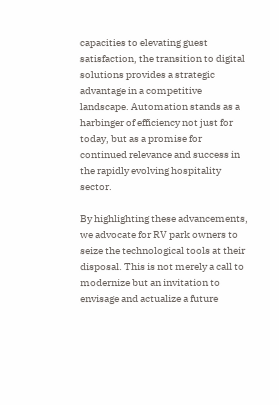capacities to elevating guest satisfaction, the transition to digital solutions provides a strategic advantage in a competitive landscape. Automation stands as a harbinger of efficiency not just for today, but as a promise for continued relevance and success in the rapidly evolving hospitality sector.

By highlighting these advancements, we advocate for RV park owners to seize the technological tools at their disposal. This is not merely a call to modernize but an invitation to envisage and actualize a future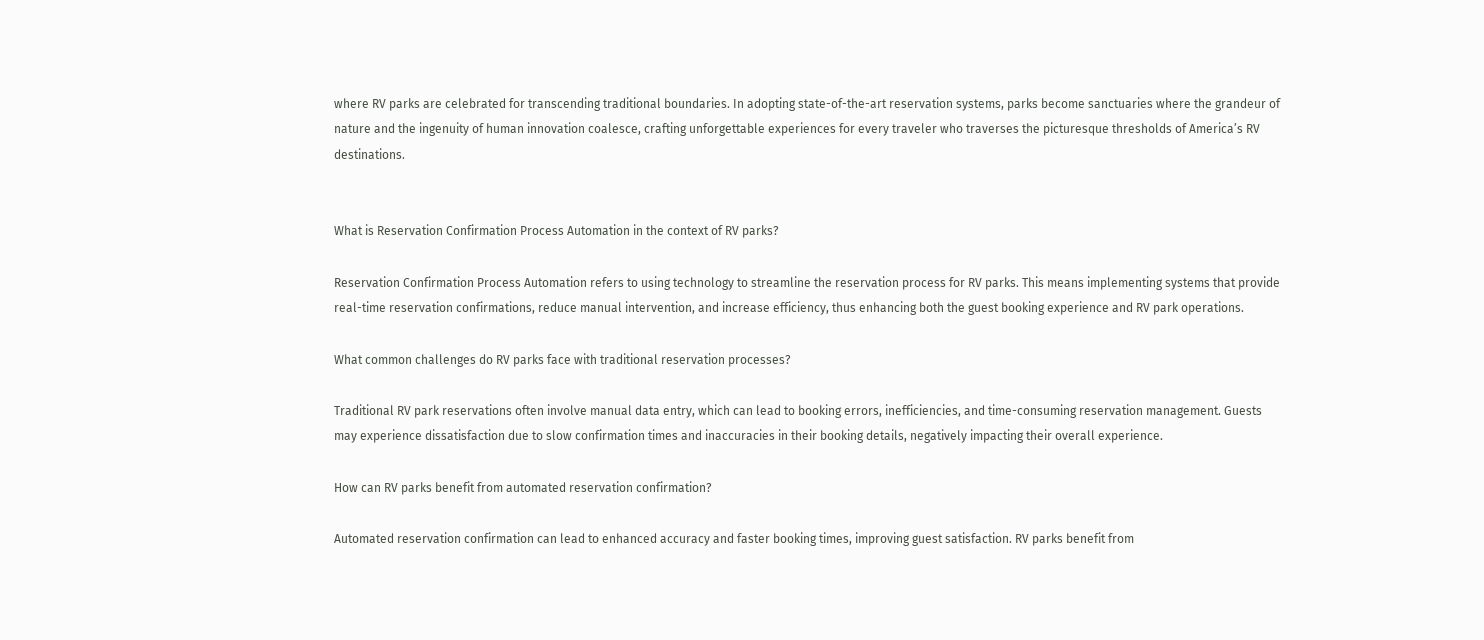where RV parks are celebrated for transcending traditional boundaries. In adopting state-of-the-art reservation systems, parks become sanctuaries where the grandeur of nature and the ingenuity of human innovation coalesce, crafting unforgettable experiences for every traveler who traverses the picturesque thresholds of America’s RV destinations.


What is Reservation Confirmation Process Automation in the context of RV parks?

Reservation Confirmation Process Automation refers to using technology to streamline the reservation process for RV parks. This means implementing systems that provide real-time reservation confirmations, reduce manual intervention, and increase efficiency, thus enhancing both the guest booking experience and RV park operations.

What common challenges do RV parks face with traditional reservation processes?

Traditional RV park reservations often involve manual data entry, which can lead to booking errors, inefficiencies, and time-consuming reservation management. Guests may experience dissatisfaction due to slow confirmation times and inaccuracies in their booking details, negatively impacting their overall experience.

How can RV parks benefit from automated reservation confirmation?

Automated reservation confirmation can lead to enhanced accuracy and faster booking times, improving guest satisfaction. RV parks benefit from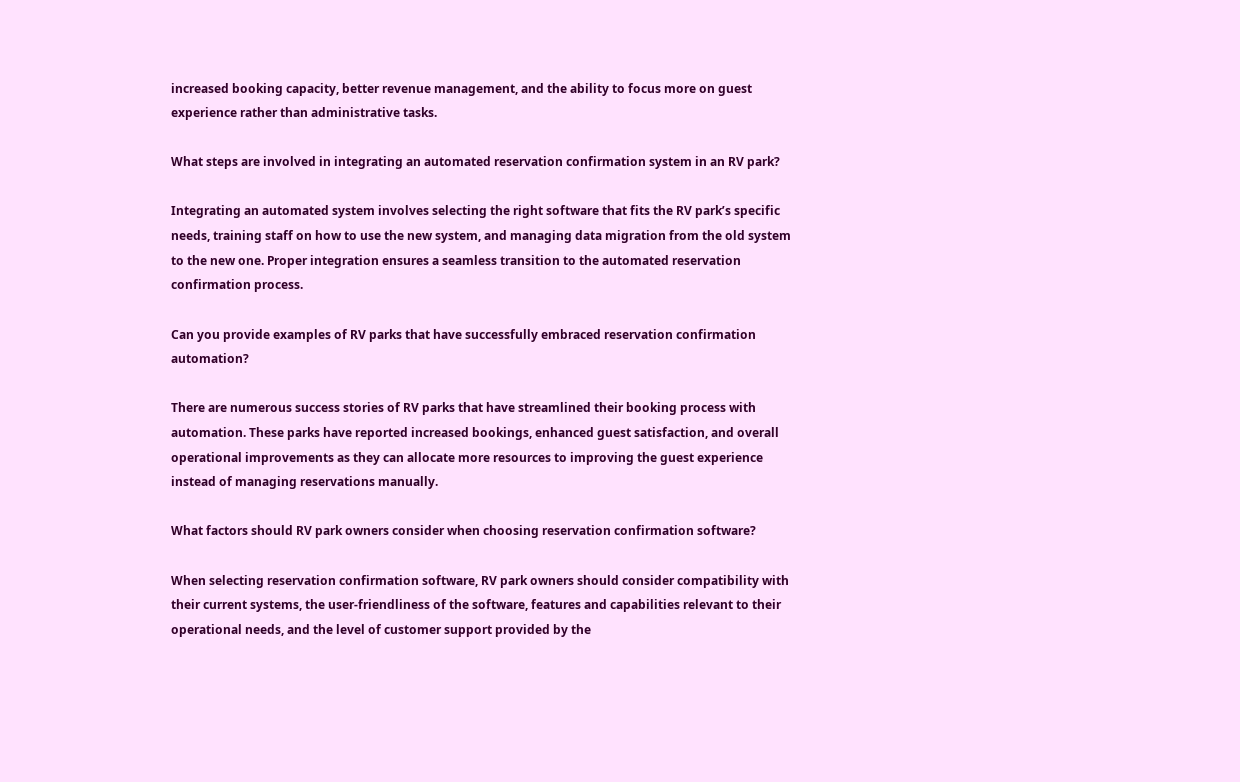increased booking capacity, better revenue management, and the ability to focus more on guest experience rather than administrative tasks.

What steps are involved in integrating an automated reservation confirmation system in an RV park?

Integrating an automated system involves selecting the right software that fits the RV park’s specific needs, training staff on how to use the new system, and managing data migration from the old system to the new one. Proper integration ensures a seamless transition to the automated reservation confirmation process.

Can you provide examples of RV parks that have successfully embraced reservation confirmation automation?

There are numerous success stories of RV parks that have streamlined their booking process with automation. These parks have reported increased bookings, enhanced guest satisfaction, and overall operational improvements as they can allocate more resources to improving the guest experience instead of managing reservations manually.

What factors should RV park owners consider when choosing reservation confirmation software?

When selecting reservation confirmation software, RV park owners should consider compatibility with their current systems, the user-friendliness of the software, features and capabilities relevant to their operational needs, and the level of customer support provided by the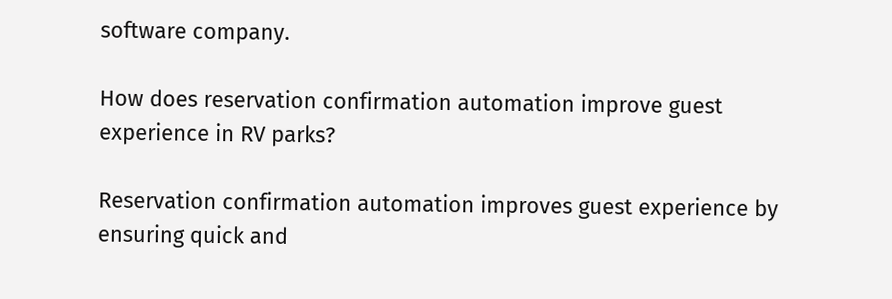software company.

How does reservation confirmation automation improve guest experience in RV parks?

Reservation confirmation automation improves guest experience by ensuring quick and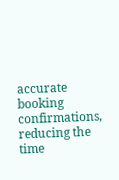accurate booking confirmations, reducing the time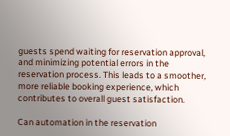guests spend waiting for reservation approval, and minimizing potential errors in the reservation process. This leads to a smoother, more reliable booking experience, which contributes to overall guest satisfaction.

Can automation in the reservation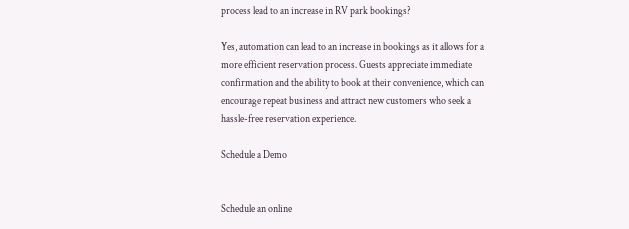process lead to an increase in RV park bookings?

Yes, automation can lead to an increase in bookings as it allows for a more efficient reservation process. Guests appreciate immediate confirmation and the ability to book at their convenience, which can encourage repeat business and attract new customers who seek a hassle-free reservation experience.

Schedule a Demo


Schedule an online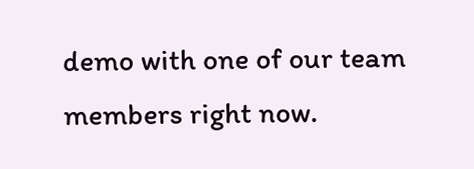demo with one of our team members right now.